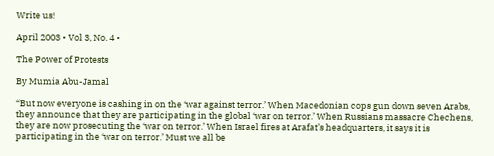Write us!

April 2003 • Vol 3, No. 4 •

The Power of Protests

By Mumia Abu-Jamal

“But now everyone is cashing in on the ‘war against terror.’ When Macedonian cops gun down seven Arabs, they announce that they are participating in the global ‘war on terror.’ When Russians massacre Chechens, they are now prosecuting the ‘war on terror.’ When Israel fires at Arafat’s headquarters, it says it is participating in the ‘war on terror.’ Must we all be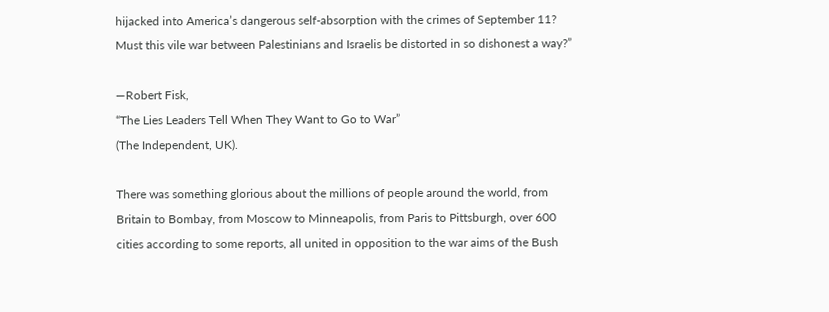hijacked into America’s dangerous self-absorption with the crimes of September 11? Must this vile war between Palestinians and Israelis be distorted in so dishonest a way?”

—Robert Fisk,
“The Lies Leaders Tell When They Want to Go to War”
(The Independent, UK).

There was something glorious about the millions of people around the world, from Britain to Bombay, from Moscow to Minneapolis, from Paris to Pittsburgh, over 600 cities according to some reports, all united in opposition to the war aims of the Bush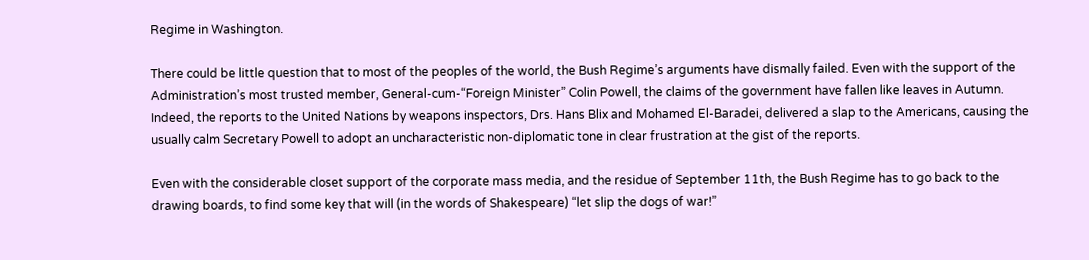Regime in Washington.

There could be little question that to most of the peoples of the world, the Bush Regime’s arguments have dismally failed. Even with the support of the Administration’s most trusted member, General-cum-“Foreign Minister” Colin Powell, the claims of the government have fallen like leaves in Autumn. Indeed, the reports to the United Nations by weapons inspectors, Drs. Hans Blix and Mohamed El-Baradei, delivered a slap to the Americans, causing the usually calm Secretary Powell to adopt an uncharacteristic non-diplomatic tone in clear frustration at the gist of the reports.

Even with the considerable closet support of the corporate mass media, and the residue of September 11th, the Bush Regime has to go back to the drawing boards, to find some key that will (in the words of Shakespeare) “let slip the dogs of war!”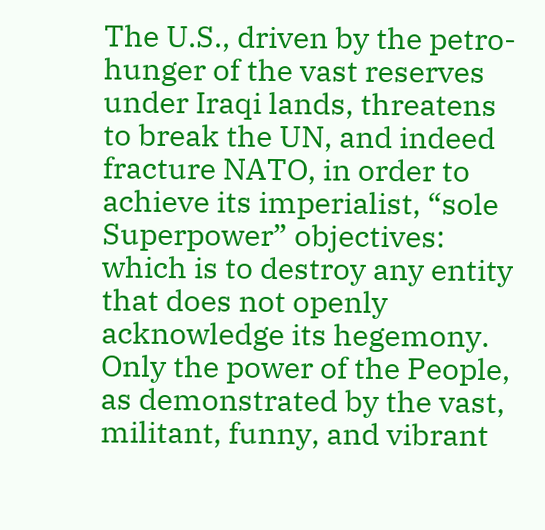The U.S., driven by the petro-hunger of the vast reserves under Iraqi lands, threatens to break the UN, and indeed fracture NATO, in order to achieve its imperialist, “sole Superpower” objectives: which is to destroy any entity that does not openly acknowledge its hegemony. Only the power of the People, as demonstrated by the vast, militant, funny, and vibrant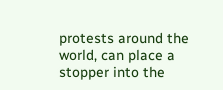protests around the world, can place a stopper into the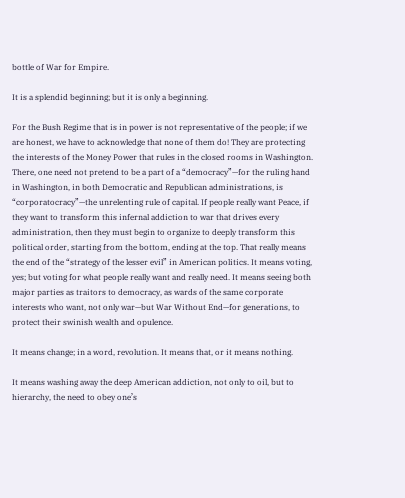bottle of War for Empire.

It is a splendid beginning; but it is only a beginning.

For the Bush Regime that is in power is not representative of the people; if we are honest, we have to acknowledge that none of them do! They are protecting the interests of the Money Power that rules in the closed rooms in Washington. There, one need not pretend to be a part of a “democracy”—for the ruling hand in Washington, in both Democratic and Republican administrations, is “corporatocracy”—the unrelenting rule of capital. If people really want Peace, if they want to transform this infernal addiction to war that drives every administration, then they must begin to organize to deeply transform this political order, starting from the bottom, ending at the top. That really means the end of the “strategy of the lesser evil” in American politics. It means voting, yes; but voting for what people really want and really need. It means seeing both major parties as traitors to democracy, as wards of the same corporate interests who want, not only war—but War Without End—for generations, to protect their swinish wealth and opulence.

It means change; in a word, revolution. It means that, or it means nothing.

It means washing away the deep American addiction, not only to oil, but to hierarchy, the need to obey one’s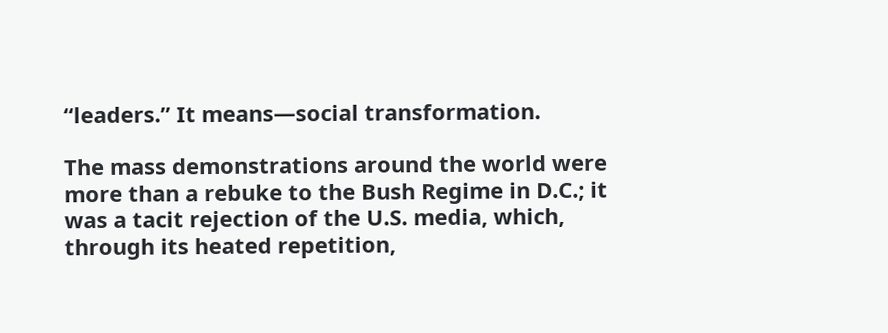“leaders.” It means—social transformation.

The mass demonstrations around the world were more than a rebuke to the Bush Regime in D.C.; it was a tacit rejection of the U.S. media, which, through its heated repetition,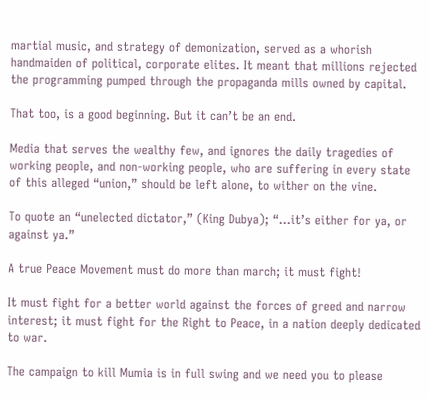martial music, and strategy of demonization, served as a whorish handmaiden of political, corporate elites. It meant that millions rejected the programming pumped through the propaganda mills owned by capital.

That too, is a good beginning. But it can’t be an end.

Media that serves the wealthy few, and ignores the daily tragedies of working people, and non-working people, who are suffering in every state of this alleged “union,” should be left alone, to wither on the vine.

To quote an “unelected dictator,” (King Dubya); “...it’s either for ya, or against ya.”

A true Peace Movement must do more than march; it must fight!

It must fight for a better world against the forces of greed and narrow interest; it must fight for the Right to Peace, in a nation deeply dedicated to war.

The campaign to kill Mumia is in full swing and we need you to please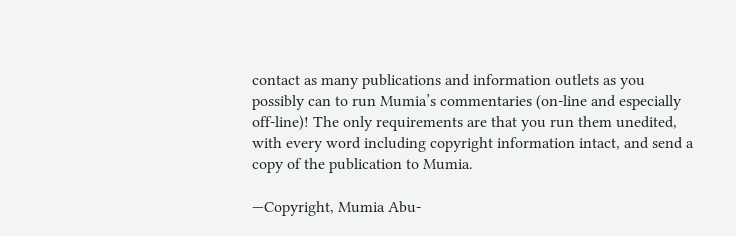contact as many publications and information outlets as you possibly can to run Mumia’s commentaries (on-line and especially off-line)! The only requirements are that you run them unedited, with every word including copyright information intact, and send a copy of the publication to Mumia.

—Copyright, Mumia Abu-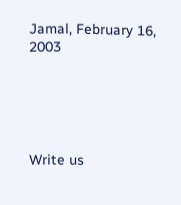Jamal, February 16, 2003





Write us